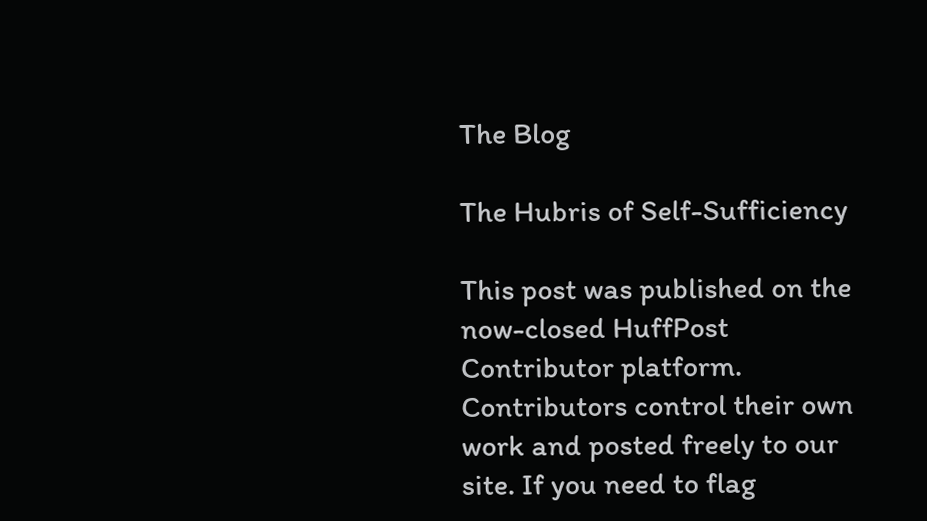The Blog

The Hubris of Self-Sufficiency

This post was published on the now-closed HuffPost Contributor platform. Contributors control their own work and posted freely to our site. If you need to flag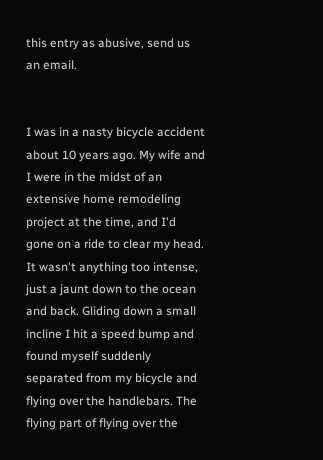this entry as abusive, send us an email.


I was in a nasty bicycle accident about 10 years ago. My wife and I were in the midst of an extensive home remodeling project at the time, and I'd gone on a ride to clear my head. It wasn't anything too intense, just a jaunt down to the ocean and back. Gliding down a small incline I hit a speed bump and found myself suddenly separated from my bicycle and flying over the handlebars. The flying part of flying over the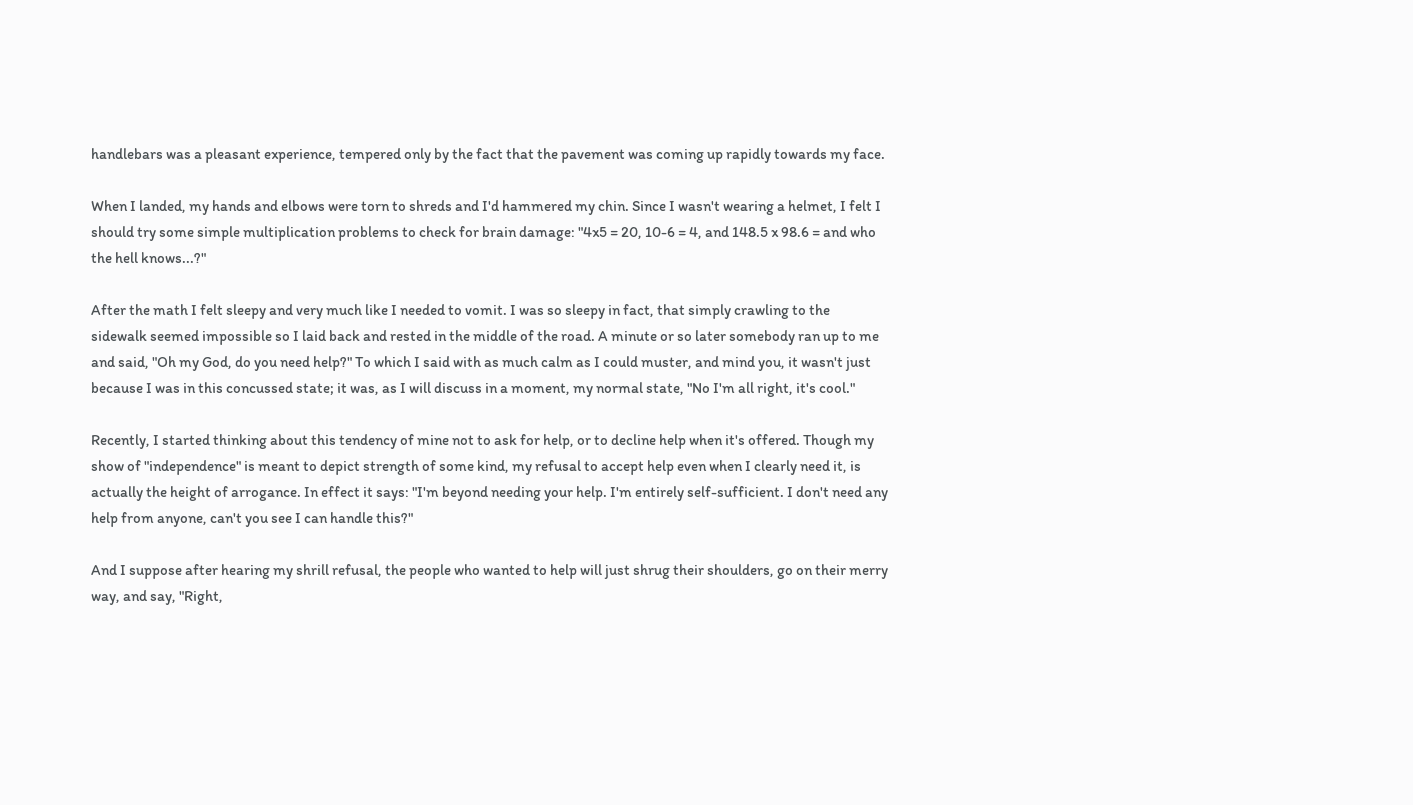handlebars was a pleasant experience, tempered only by the fact that the pavement was coming up rapidly towards my face.

When I landed, my hands and elbows were torn to shreds and I'd hammered my chin. Since I wasn't wearing a helmet, I felt I should try some simple multiplication problems to check for brain damage: "4x5 = 20, 10-6 = 4, and 148.5 x 98.6 = and who the hell knows...?"

After the math I felt sleepy and very much like I needed to vomit. I was so sleepy in fact, that simply crawling to the sidewalk seemed impossible so I laid back and rested in the middle of the road. A minute or so later somebody ran up to me and said, "Oh my God, do you need help?" To which I said with as much calm as I could muster, and mind you, it wasn't just because I was in this concussed state; it was, as I will discuss in a moment, my normal state, "No I'm all right, it's cool."

Recently, I started thinking about this tendency of mine not to ask for help, or to decline help when it's offered. Though my show of "independence" is meant to depict strength of some kind, my refusal to accept help even when I clearly need it, is actually the height of arrogance. In effect it says: "I'm beyond needing your help. I'm entirely self-sufficient. I don't need any help from anyone, can't you see I can handle this?"

And I suppose after hearing my shrill refusal, the people who wanted to help will just shrug their shoulders, go on their merry way, and say, "Right,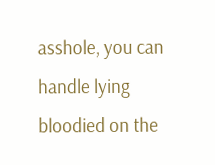asshole, you can handle lying bloodied on the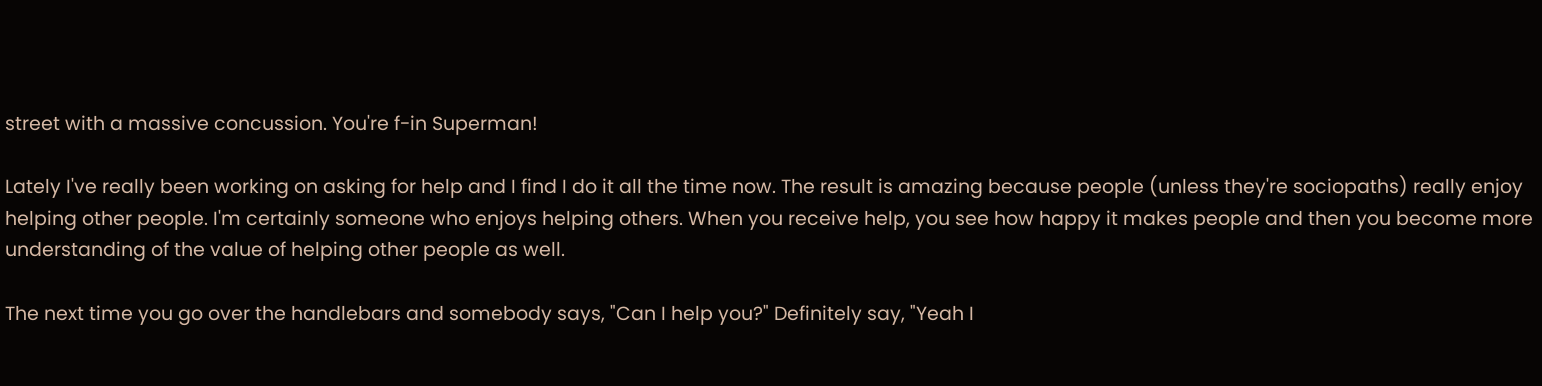street with a massive concussion. You're f-in Superman!

Lately I've really been working on asking for help and I find I do it all the time now. The result is amazing because people (unless they're sociopaths) really enjoy helping other people. I'm certainly someone who enjoys helping others. When you receive help, you see how happy it makes people and then you become more understanding of the value of helping other people as well.

The next time you go over the handlebars and somebody says, "Can I help you?" Definitely say, "Yeah I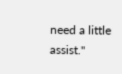need a little assist."